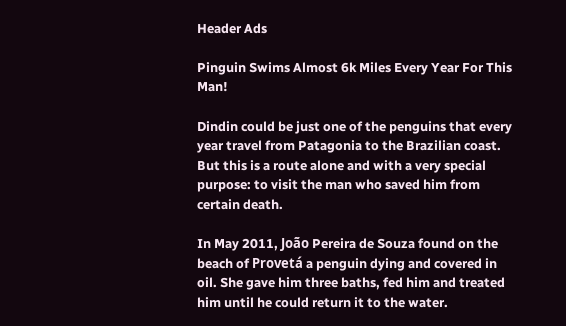Header Ads

Pinguin Swims Almost 6k Miles Every Year For This Man!

Dindin could be just one of the penguins that every year travel from Patagonia to the Brazilian coast. But this is a route alone and with a very special purpose: to visit the man who saved him from certain death.

In May 2011, João Pereira de Souza found on the beach of Provetá a penguin dying and covered in oil. She gave him three baths, fed him and treated him until he could return it to the water.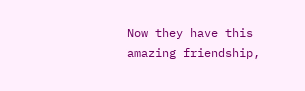Now they have this amazing friendship,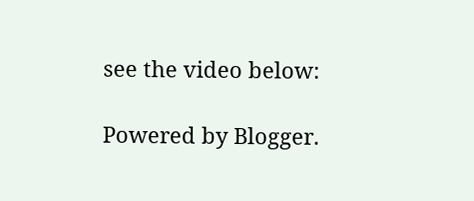see the video below:

Powered by Blogger.